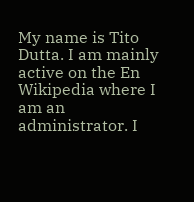My name is Tito Dutta. I am mainly active on the En Wikipedia where I am an administrator. I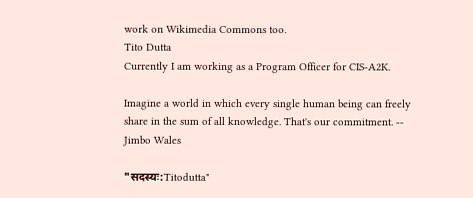work on Wikimedia Commons too.
Tito Dutta
Currently I am working as a Program Officer for CIS-A2K.

Imagine a world in which every single human being can freely share in the sum of all knowledge. That's our commitment. -- Jimbo Wales

"सदस्यः:Titodutta"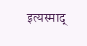इत्यस्माद्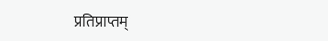प्रतिप्राप्तम्